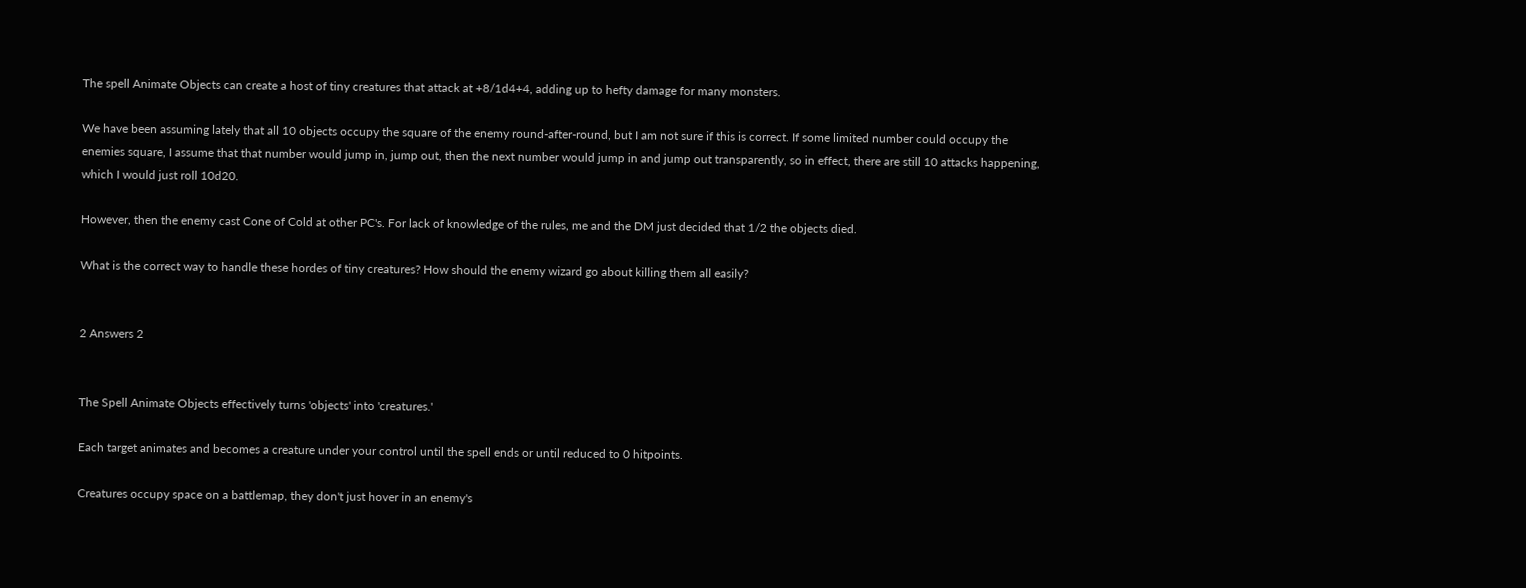The spell Animate Objects can create a host of tiny creatures that attack at +8/1d4+4, adding up to hefty damage for many monsters.

We have been assuming lately that all 10 objects occupy the square of the enemy round-after-round, but I am not sure if this is correct. If some limited number could occupy the enemies square, I assume that that number would jump in, jump out, then the next number would jump in and jump out transparently, so in effect, there are still 10 attacks happening, which I would just roll 10d20.

However, then the enemy cast Cone of Cold at other PC's. For lack of knowledge of the rules, me and the DM just decided that 1/2 the objects died.

What is the correct way to handle these hordes of tiny creatures? How should the enemy wizard go about killing them all easily?


2 Answers 2


The Spell Animate Objects effectively turns 'objects' into 'creatures.'

Each target animates and becomes a creature under your control until the spell ends or until reduced to 0 hitpoints.

Creatures occupy space on a battlemap, they don't just hover in an enemy's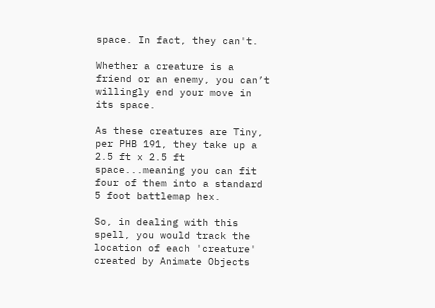space. In fact, they can't.

Whether a creature is a friend or an enemy, you can’t willingly end your move in its space.

As these creatures are Tiny, per PHB 191, they take up a 2.5 ft x 2.5 ft space...meaning you can fit four of them into a standard 5 foot battlemap hex.

So, in dealing with this spell, you would track the location of each 'creature' created by Animate Objects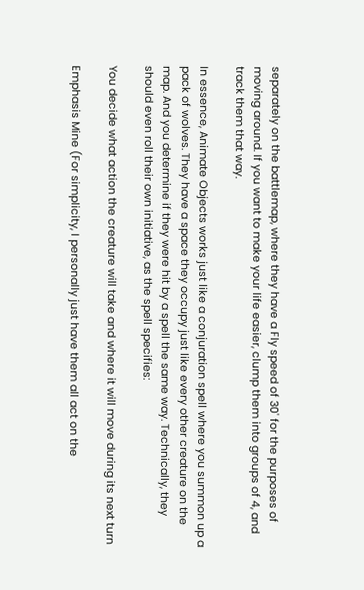separately on the battlemap, where they have a Fly speed of 30' for the purposes of moving around. If you want to make your life easier, clump them into groups of 4, and track them that way.

In essence, Animate Objects works just like a conjuration spell where you summon up a pack of wolves. They have a space they occupy just like every other creature on the map. And you determine if they were hit by a spell the same way. Technically, they should even roll their own initiative, as the spell specifies:

You decide what action the creature will take and where it will move during its next turn

Emphasis Mine (For simplicity, I personally just have them all act on the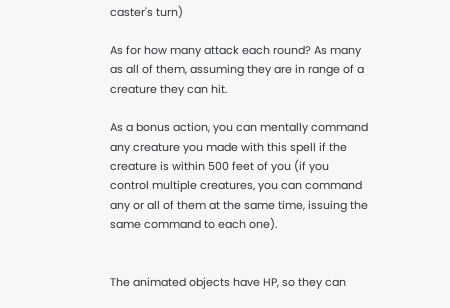caster's turn)

As for how many attack each round? As many as all of them, assuming they are in range of a creature they can hit.

As a bonus action, you can mentally command any creature you made with this spell if the creature is within 500 feet of you (if you control multiple creatures, you can command any or all of them at the same time, issuing the same command to each one).


The animated objects have HP, so they can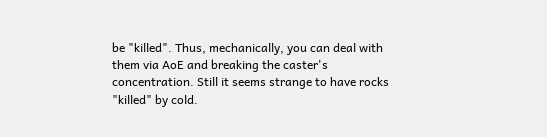be "killed". Thus, mechanically, you can deal with them via AoE and breaking the caster's concentration. Still it seems strange to have rocks "killed" by cold.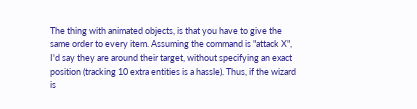The thing with animated objects, is that you have to give the same order to every item. Assuming the command is "attack X", I'd say they are around their target, without specifying an exact position (tracking 10 extra entities is a hassle). Thus, if the wizard is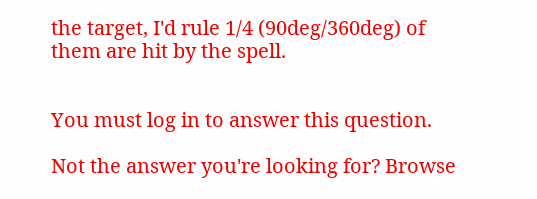the target, I'd rule 1/4 (90deg/360deg) of them are hit by the spell.


You must log in to answer this question.

Not the answer you're looking for? Browse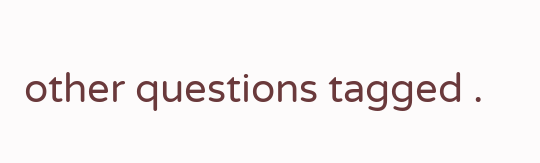other questions tagged .